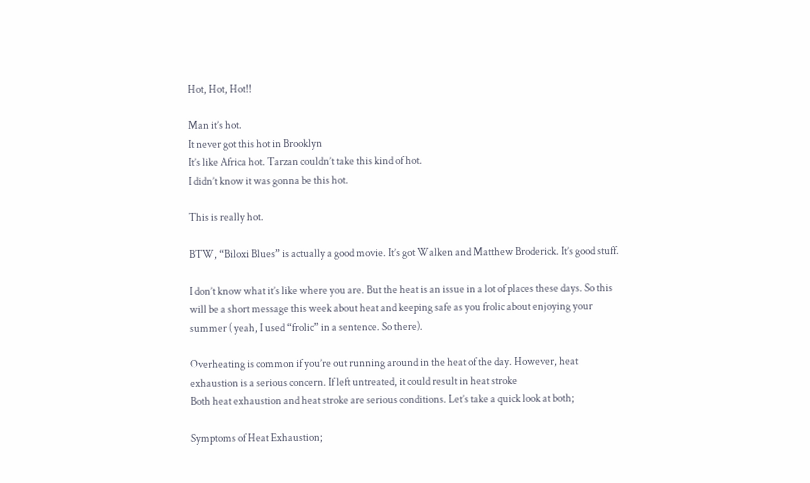Hot, Hot, Hot!!

Man it’s hot.
It never got this hot in Brooklyn
It’s like Africa hot. Tarzan couldn’t take this kind of hot.
I didn’t know it was gonna be this hot.

This is really hot.

BTW, “Biloxi Blues” is actually a good movie. It’s got Walken and Matthew Broderick. It’s good stuff.

I don’t know what it’s like where you are. But the heat is an issue in a lot of places these days. So this will be a short message this week about heat and keeping safe as you frolic about enjoying your summer ( yeah, I used “frolic” in a sentence. So there).

Overheating is common if you’re out running around in the heat of the day. However, heat exhaustion is a serious concern. If left untreated, it could result in heat stroke
Both heat exhaustion and heat stroke are serious conditions. Let’s take a quick look at both;

Symptoms of Heat Exhaustion;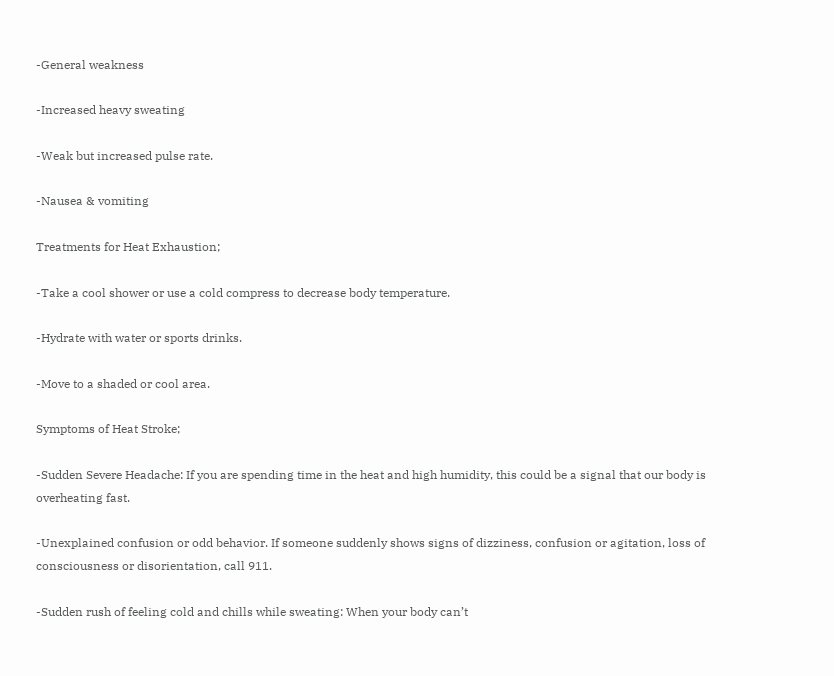-General weakness

-Increased heavy sweating

-Weak but increased pulse rate.

-Nausea & vomiting

Treatments for Heat Exhaustion;

-Take a cool shower or use a cold compress to decrease body temperature.

-Hydrate with water or sports drinks.

-Move to a shaded or cool area.

Symptoms of Heat Stroke;

-Sudden Severe Headache: If you are spending time in the heat and high humidity, this could be a signal that our body is overheating fast.

-Unexplained confusion or odd behavior. If someone suddenly shows signs of dizziness, confusion or agitation, loss of consciousness or disorientation, call 911.

-Sudden rush of feeling cold and chills while sweating: When your body can’t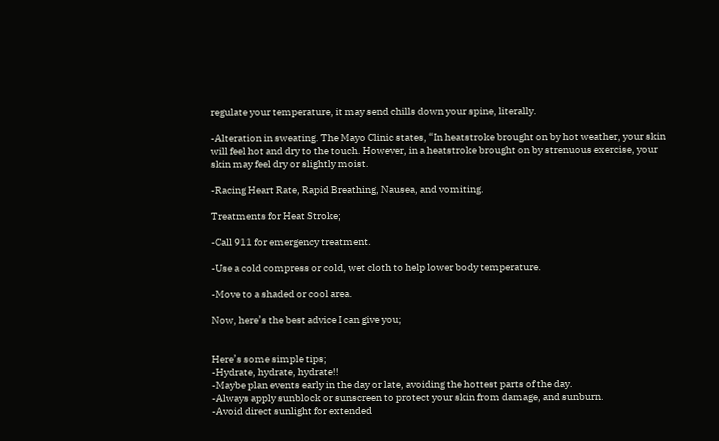regulate your temperature, it may send chills down your spine, literally.

-Alteration in sweating. The Mayo Clinic states, “In heatstroke brought on by hot weather, your skin will feel hot and dry to the touch. However, in a heatstroke brought on by strenuous exercise, your skin may feel dry or slightly moist.

-Racing Heart Rate, Rapid Breathing, Nausea, and vomiting.

Treatments for Heat Stroke;

-Call 911 for emergency treatment.

-Use a cold compress or cold, wet cloth to help lower body temperature.

-Move to a shaded or cool area.

Now, here’s the best advice I can give you;


Here’s some simple tips;
-Hydrate, hydrate, hydrate!!
-Maybe plan events early in the day or late, avoiding the hottest parts of the day.
-Always apply sunblock or sunscreen to protect your skin from damage, and sunburn.
-Avoid direct sunlight for extended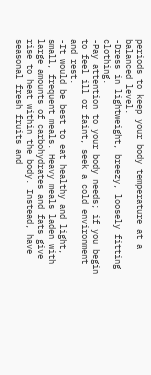periods to keep your body temperature at a balanced level.
-Dress in lightweight, breezy, loosely fitting clothing.
-Pay attention to your body needs; if you begin to feel ill or faint, seek a cold environment and rest.
-It would be best to eat healthy and light, small, frequent meals. Heavy meals laden with large amounts of carbohydrates and fats give rise to heat within the body. Instead, have seasonal fresh fruits and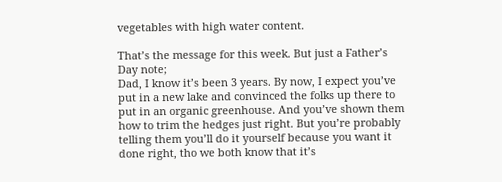vegetables with high water content.

That’s the message for this week. But just a Father’s Day note;
Dad, I know it’s been 3 years. By now, I expect you’ve put in a new lake and convinced the folks up there to put in an organic greenhouse. And you’ve shown them how to trim the hedges just right. But you’re probably telling them you’ll do it yourself because you want it done right, tho we both know that it’s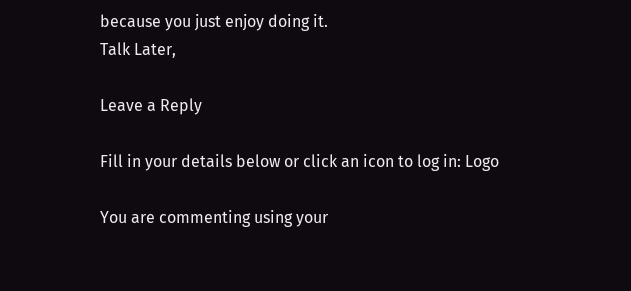because you just enjoy doing it.
Talk Later,

Leave a Reply

Fill in your details below or click an icon to log in: Logo

You are commenting using your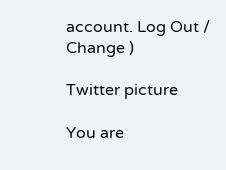account. Log Out /  Change )

Twitter picture

You are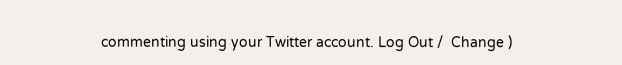commenting using your Twitter account. Log Out /  Change )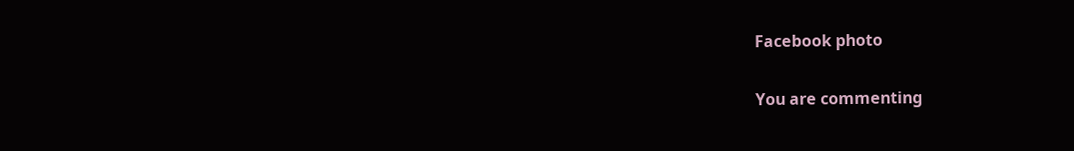Facebook photo

You are commenting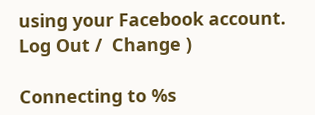using your Facebook account. Log Out /  Change )

Connecting to %s